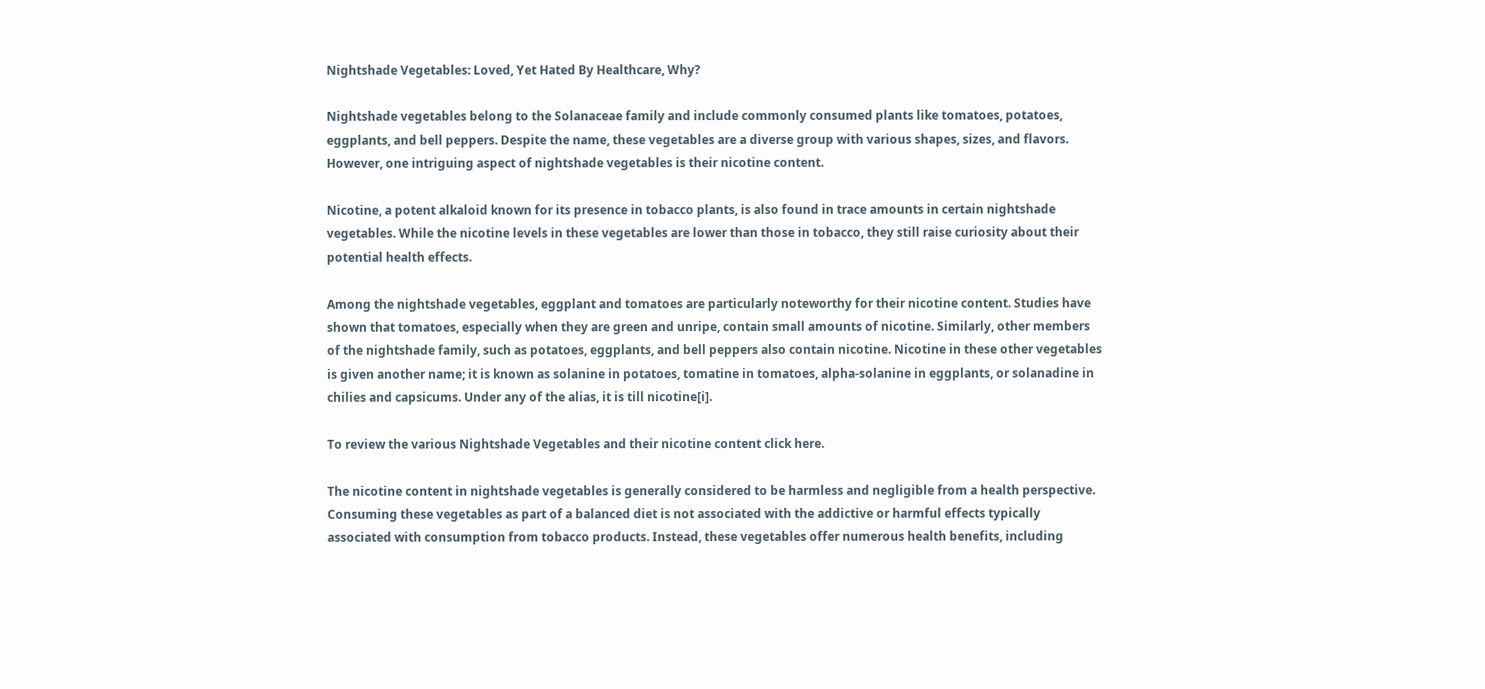Nightshade Vegetables: Loved, Yet Hated By Healthcare, Why?

Nightshade vegetables belong to the Solanaceae family and include commonly consumed plants like tomatoes, potatoes, eggplants, and bell peppers. Despite the name, these vegetables are a diverse group with various shapes, sizes, and flavors. However, one intriguing aspect of nightshade vegetables is their nicotine content.

Nicotine, a potent alkaloid known for its presence in tobacco plants, is also found in trace amounts in certain nightshade vegetables. While the nicotine levels in these vegetables are lower than those in tobacco, they still raise curiosity about their potential health effects.

Among the nightshade vegetables, eggplant and tomatoes are particularly noteworthy for their nicotine content. Studies have shown that tomatoes, especially when they are green and unripe, contain small amounts of nicotine. Similarly, other members of the nightshade family, such as potatoes, eggplants, and bell peppers also contain nicotine. Nicotine in these other vegetables is given another name; it is known as solanine in potatoes, tomatine in tomatoes, alpha-solanine in eggplants, or solanadine in chilies and capsicums. Under any of the alias, it is till nicotine[i].

To review the various Nightshade Vegetables and their nicotine content click here.

The nicotine content in nightshade vegetables is generally considered to be harmless and negligible from a health perspective. Consuming these vegetables as part of a balanced diet is not associated with the addictive or harmful effects typically associated with consumption from tobacco products. Instead, these vegetables offer numerous health benefits, including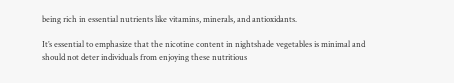being rich in essential nutrients like vitamins, minerals, and antioxidants.

It’s essential to emphasize that the nicotine content in nightshade vegetables is minimal and should not deter individuals from enjoying these nutritious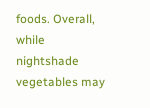foods. Overall, while nightshade vegetables may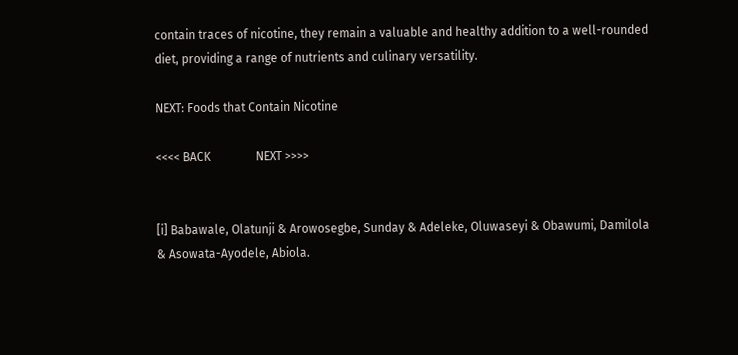contain traces of nicotine, they remain a valuable and healthy addition to a well-rounded diet, providing a range of nutrients and culinary versatility.

NEXT: Foods that Contain Nicotine

<<<< BACK               NEXT >>>>


[i] Babawale, Olatunji & Arowosegbe, Sunday & Adeleke, Oluwaseyi & Obawumi, Damilola & Asowata-Ayodele, Abiola.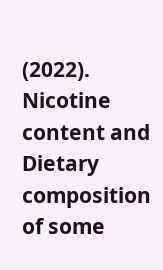(2022). Nicotine content and Dietary composition of some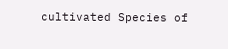cultivated Species of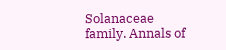Solanaceae family. Annals of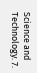Science and Technology. 7.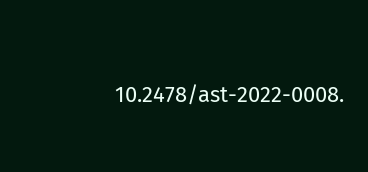10.2478/ast-2022-0008.